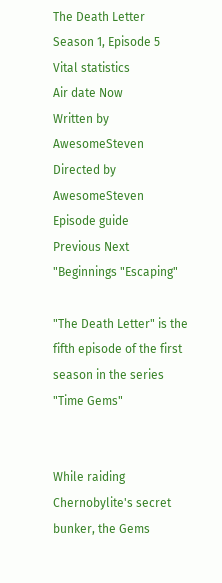The Death Letter
Season 1, Episode 5
Vital statistics
Air date Now
Written by AwesomeSteven
Directed by AwesomeSteven
Episode guide
Previous Next
"Beginnings "Escaping"

"The Death Letter" is the fifth episode of the first season in the series "Time Gems"


While raiding Chernobylite's secret bunker, the Gems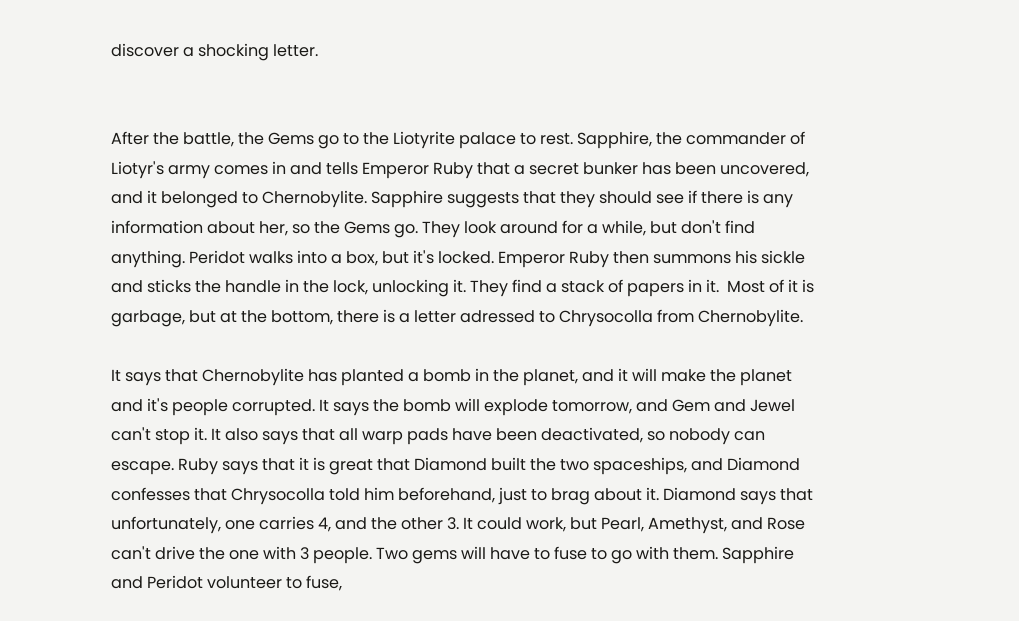discover a shocking letter.


After the battle, the Gems go to the Liotyrite palace to rest. Sapphire, the commander of Liotyr's army comes in and tells Emperor Ruby that a secret bunker has been uncovered, and it belonged to Chernobylite. Sapphire suggests that they should see if there is any information about her, so the Gems go. They look around for a while, but don't find anything. Peridot walks into a box, but it's locked. Emperor Ruby then summons his sickle and sticks the handle in the lock, unlocking it. They find a stack of papers in it.  Most of it is garbage, but at the bottom, there is a letter adressed to Chrysocolla from Chernobylite.

It says that Chernobylite has planted a bomb in the planet, and it will make the planet and it's people corrupted. It says the bomb will explode tomorrow, and Gem and Jewel can't stop it. It also says that all warp pads have been deactivated, so nobody can escape. Ruby says that it is great that Diamond built the two spaceships, and Diamond confesses that Chrysocolla told him beforehand, just to brag about it. Diamond says that unfortunately, one carries 4, and the other 3. It could work, but Pearl, Amethyst, and Rose can't drive the one with 3 people. Two gems will have to fuse to go with them. Sapphire and Peridot volunteer to fuse,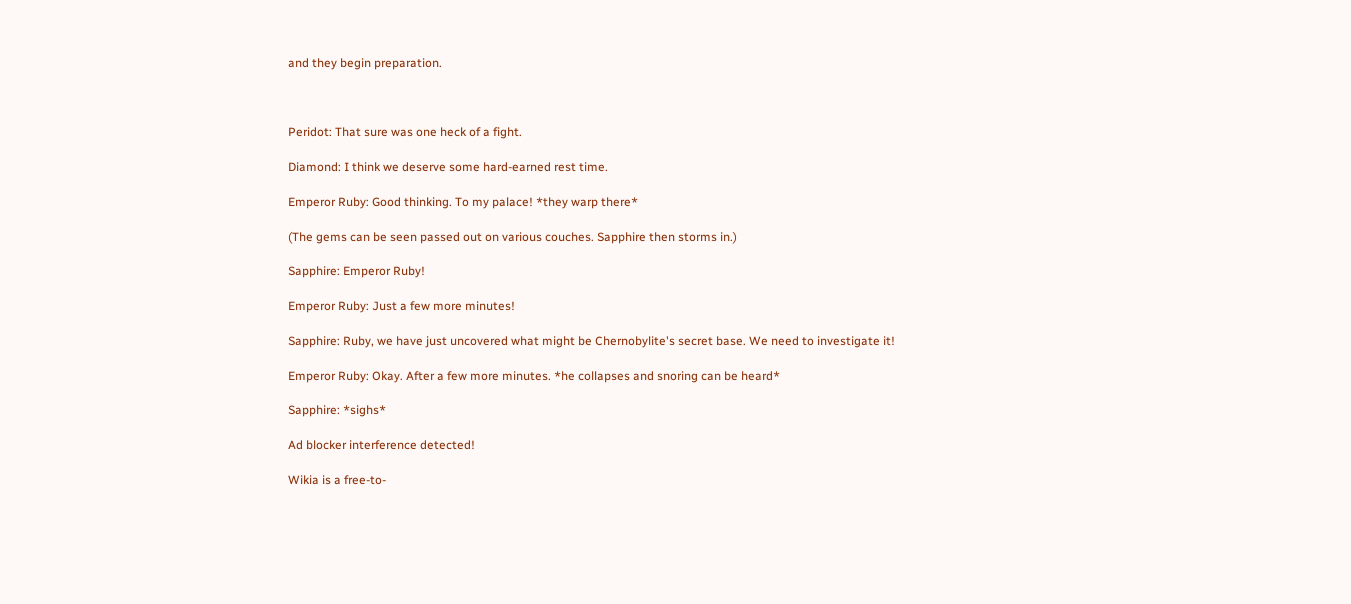and they begin preparation.



Peridot: That sure was one heck of a fight.

Diamond: I think we deserve some hard-earned rest time.

Emperor Ruby: Good thinking. To my palace! *they warp there*

(The gems can be seen passed out on various couches. Sapphire then storms in.)

Sapphire: Emperor Ruby!

Emperor Ruby: Just a few more minutes!

Sapphire: Ruby, we have just uncovered what might be Chernobylite's secret base. We need to investigate it!

Emperor Ruby: Okay. After a few more minutes. *he collapses and snoring can be heard*

Sapphire: *sighs*

Ad blocker interference detected!

Wikia is a free-to-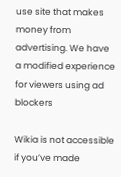use site that makes money from advertising. We have a modified experience for viewers using ad blockers

Wikia is not accessible if you’ve made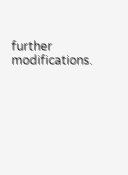further modifications.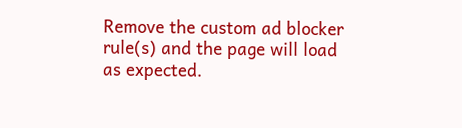Remove the custom ad blocker rule(s) and the page will load as expected.